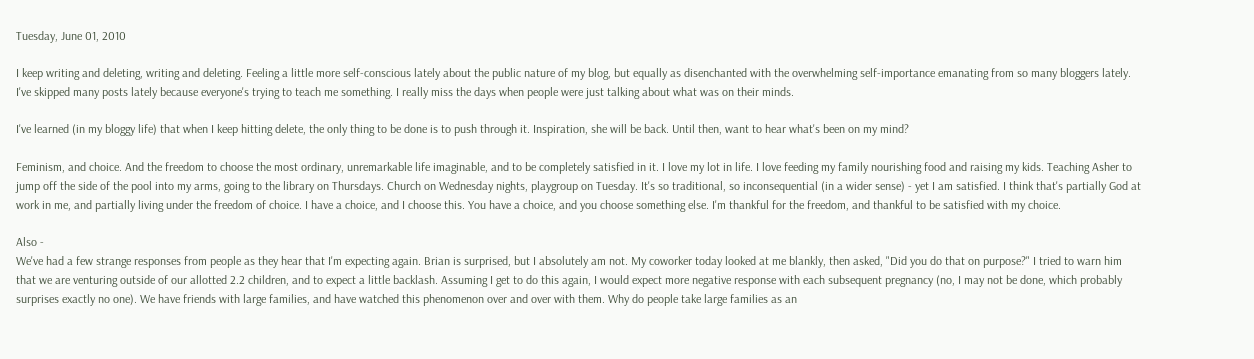Tuesday, June 01, 2010

I keep writing and deleting, writing and deleting. Feeling a little more self-conscious lately about the public nature of my blog, but equally as disenchanted with the overwhelming self-importance emanating from so many bloggers lately. I've skipped many posts lately because everyone's trying to teach me something. I really miss the days when people were just talking about what was on their minds.

I've learned (in my bloggy life) that when I keep hitting delete, the only thing to be done is to push through it. Inspiration, she will be back. Until then, want to hear what's been on my mind?

Feminism, and choice. And the freedom to choose the most ordinary, unremarkable life imaginable, and to be completely satisfied in it. I love my lot in life. I love feeding my family nourishing food and raising my kids. Teaching Asher to jump off the side of the pool into my arms, going to the library on Thursdays. Church on Wednesday nights, playgroup on Tuesday. It's so traditional, so inconsequential (in a wider sense) - yet I am satisfied. I think that's partially God at work in me, and partially living under the freedom of choice. I have a choice, and I choose this. You have a choice, and you choose something else. I'm thankful for the freedom, and thankful to be satisfied with my choice.

Also -
We've had a few strange responses from people as they hear that I'm expecting again. Brian is surprised, but I absolutely am not. My coworker today looked at me blankly, then asked, "Did you do that on purpose?" I tried to warn him that we are venturing outside of our allotted 2.2 children, and to expect a little backlash. Assuming I get to do this again, I would expect more negative response with each subsequent pregnancy (no, I may not be done, which probably surprises exactly no one). We have friends with large families, and have watched this phenomenon over and over with them. Why do people take large families as an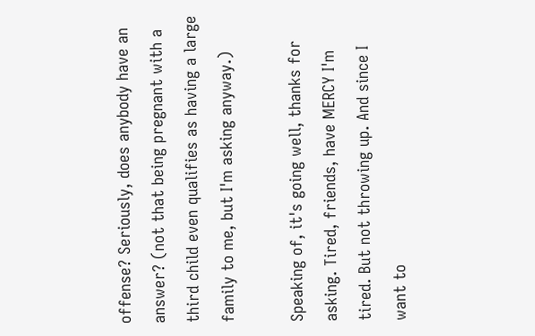offense? Seriously, does anybody have an answer? (not that being pregnant with a third child even qualifies as having a large family to me, but I'm asking anyway.)

Speaking of, it's going well, thanks for asking. Tired, friends, have MERCY I'm tired. But not throwing up. And since I want to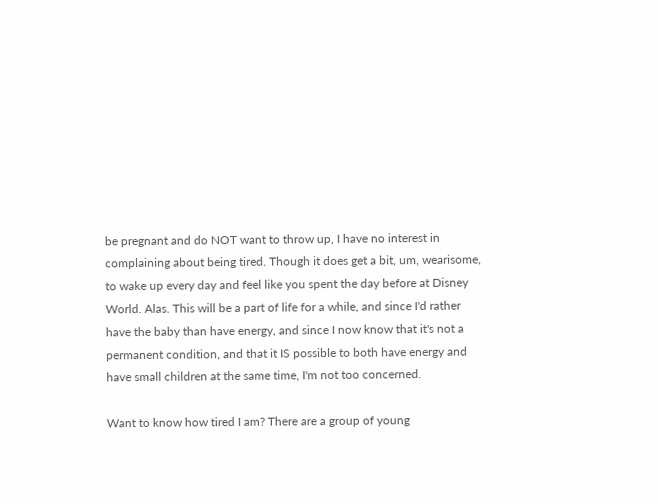be pregnant and do NOT want to throw up, I have no interest in complaining about being tired. Though it does get a bit, um, wearisome, to wake up every day and feel like you spent the day before at Disney World. Alas. This will be a part of life for a while, and since I'd rather have the baby than have energy, and since I now know that it's not a permanent condition, and that it IS possible to both have energy and have small children at the same time, I'm not too concerned.

Want to know how tired I am? There are a group of young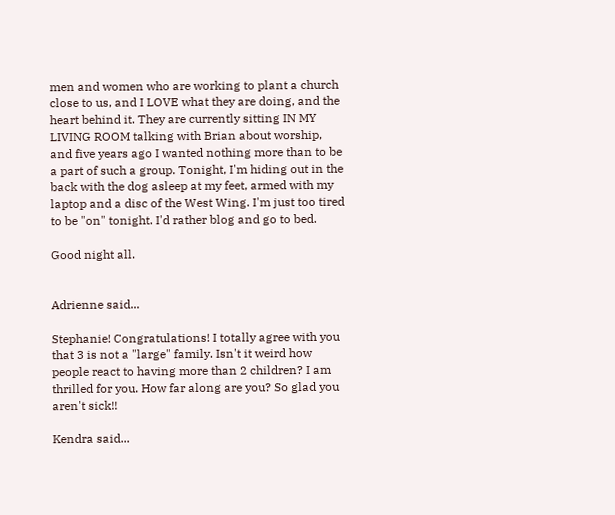men and women who are working to plant a church close to us, and I LOVE what they are doing, and the heart behind it. They are currently sitting IN MY LIVING ROOM talking with Brian about worship, and five years ago I wanted nothing more than to be a part of such a group. Tonight, I'm hiding out in the back with the dog asleep at my feet, armed with my laptop and a disc of the West Wing. I'm just too tired to be "on" tonight. I'd rather blog and go to bed.

Good night all.


Adrienne said...

Stephanie! Congratulations! I totally agree with you that 3 is not a "large" family. Isn't it weird how people react to having more than 2 children? I am thrilled for you. How far along are you? So glad you aren't sick!!

Kendra said...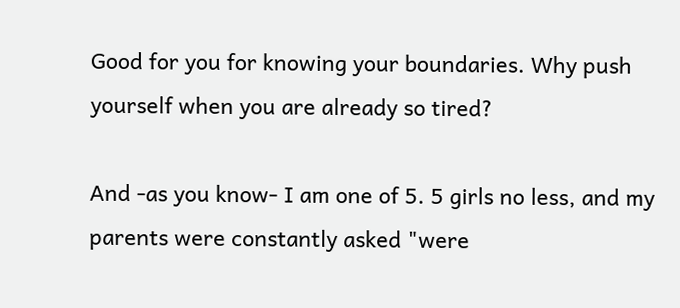Good for you for knowing your boundaries. Why push yourself when you are already so tired?

And -as you know- I am one of 5. 5 girls no less, and my parents were constantly asked "were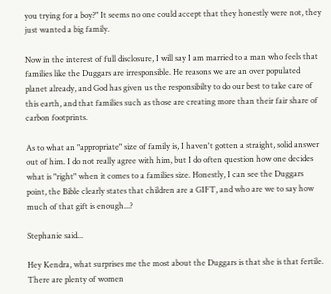you trying for a boy?" It seems no one could accept that they honestly were not, they just wanted a big family.

Now in the interest of full disclosure, I will say I am married to a man who feels that families like the Duggars are irresponsible. He reasons we are an over populated planet already, and God has given us the responsibilty to do our best to take care of this earth, and that families such as those are creating more than their fair share of carbon footprints.

As to what an "appropriate" size of family is, I haven't gotten a straight, solid answer out of him. I do not really agree with him, but I do often question how one decides what is "right" when it comes to a families size. Honestly, I can see the Duggars point, the Bible clearly states that children are a GIFT, and who are we to say how much of that gift is enough...?

Stephanie said...

Hey Kendra, what surprises me the most about the Duggars is that she is that fertile. There are plenty of women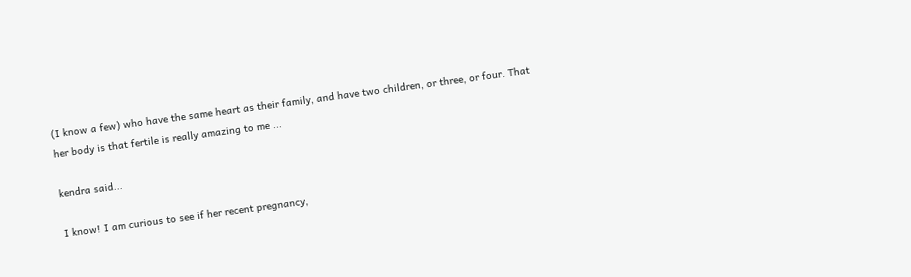(I know a few) who have the same heart as their family, and have two children, or three, or four. That her body is that fertile is really amazing to me ...

kendra said...

I know! I am curious to see if her recent pregnancy,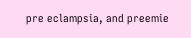pre eclampsia, and preemie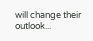will change their outlook...